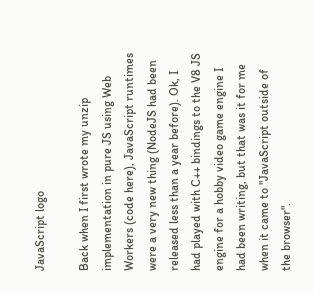JavaScript logo

Back when I first wrote my unzip implementation in pure JS using Web Workers (code here), JavaScript runtimes were a very new thing (NodeJS had been released less than a year before). Ok, I had played with C++ bindings to the V8 JS engine for a hobby video game engine I had been writing, but that was it for me when it came to "JavaScript outside of the browser".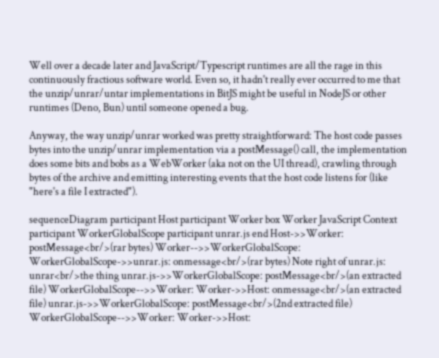Well over a decade later and JavaScript/Typescript runtimes are all the rage in this continuously fractious software world. Even so, it hadn't really ever occurred to me that the unzip/unrar/untar implementations in BitJS might be useful in NodeJS or other runtimes (Deno, Bun) until someone opened a bug.

Anyway, the way unzip/unrar worked was pretty straightforward: The host code passes bytes into the unzip/unrar implementation via a postMessage() call, the implementation does some bits and bobs as a WebWorker (aka not on the UI thread), crawling through bytes of the archive and emitting interesting events that the host code listens for (like "here's a file I extracted").

sequenceDiagram participant Host participant Worker box Worker JavaScript Context participant WorkerGlobalScope participant unrar.js end Host->>Worker: postMessage<br/>(rar bytes) Worker-->>WorkerGlobalScope: WorkerGlobalScope->>unrar.js: onmessage<br/>(rar bytes) Note right of unrar.js: unrar<br/>the thing unrar.js->>WorkerGlobalScope: postMessage<br/>(an extracted file) WorkerGlobalScope-->>Worker: Worker->>Host: onmessage<br/>(an extracted file) unrar.js->>WorkerGlobalScope: postMessage<br/>(2nd extracted file) WorkerGlobalScope-->>Worker: Worker->>Host: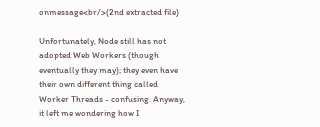onmessage<br/>(2nd extracted file)

Unfortunately, Node still has not adopted Web Workers (though eventually they may); they even have their own different thing called Worker Threads - confusing. Anyway, it left me wondering how I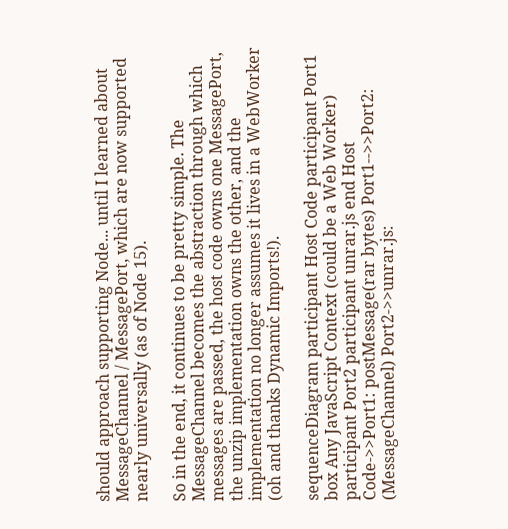should approach supporting Node... until I learned about MessageChannel / MessagePort, which are now supported nearly universally (as of Node 15).

So in the end, it continues to be pretty simple. The MessageChannel becomes the abstraction through which messages are passed, the host code owns one MessagePort, the unzip implementation owns the other, and the implementation no longer assumes it lives in a WebWorker (oh and thanks Dynamic Imports!).

sequenceDiagram participant Host Code participant Port1 box Any JavaScript Context (could be a Web Worker) participant Port2 participant unrar.js end Host Code->>Port1: postMessage(rar bytes) Port1-->>Port2: (MessageChannel) Port2->>unrar.js: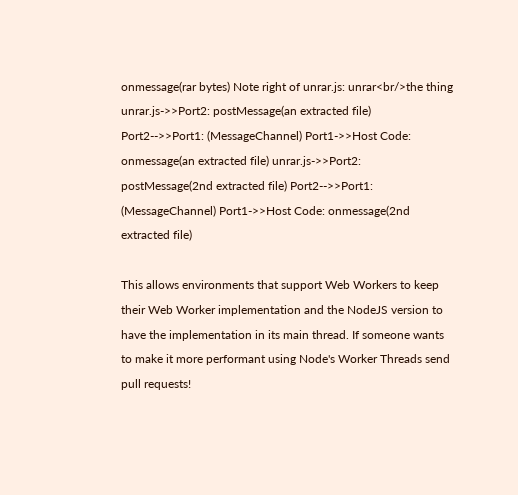onmessage(rar bytes) Note right of unrar.js: unrar<br/>the thing unrar.js->>Port2: postMessage(an extracted file) Port2-->>Port1: (MessageChannel) Port1->>Host Code: onmessage(an extracted file) unrar.js->>Port2: postMessage(2nd extracted file) Port2-->>Port1: (MessageChannel) Port1->>Host Code: onmessage(2nd extracted file)

This allows environments that support Web Workers to keep their Web Worker implementation and the NodeJS version to have the implementation in its main thread. If someone wants to make it more performant using Node's Worker Threads send pull requests!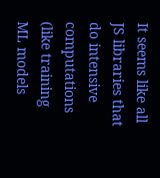It seems like all JS libraries that do intensive computations (like training ML models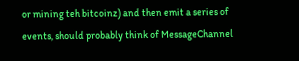or mining teh bitcoinz) and then emit a series of events, should probably think of MessageChannel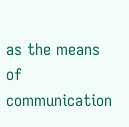as the means of communication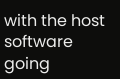with the host software going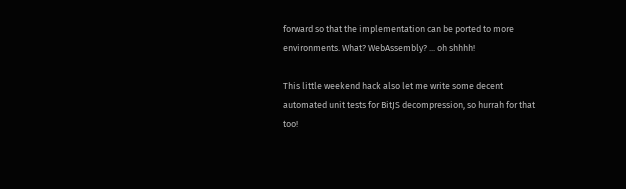forward so that the implementation can be ported to more environments. What? WebAssembly? ... oh shhhh!

This little weekend hack also let me write some decent automated unit tests for BitJS decompression, so hurrah for that too!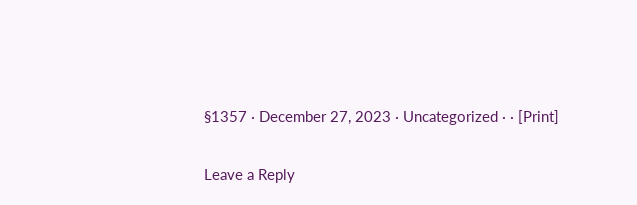§1357 · December 27, 2023 · Uncategorized · · [Print]

Leave a Reply